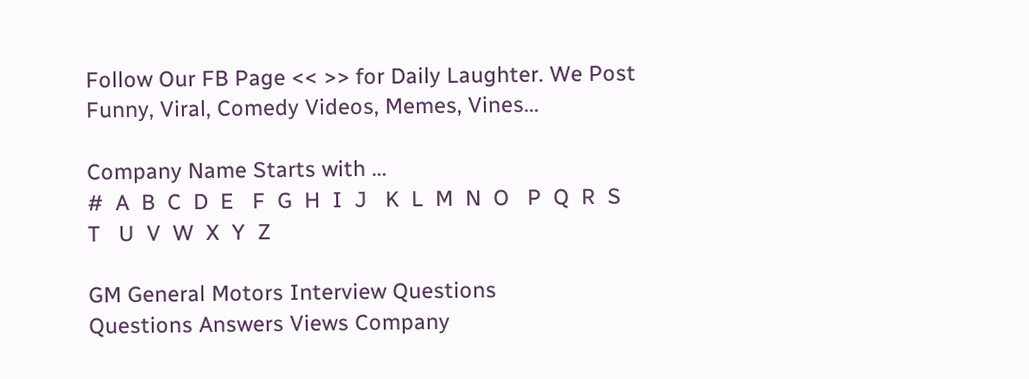Follow Our FB Page << >> for Daily Laughter. We Post Funny, Viral, Comedy Videos, Memes, Vines...

Company Name Starts with ...
#  A  B  C  D  E   F  G  H  I  J   K  L  M  N  O   P  Q  R  S  T   U  V  W  X  Y  Z

GM General Motors Interview Questions
Questions Answers Views Company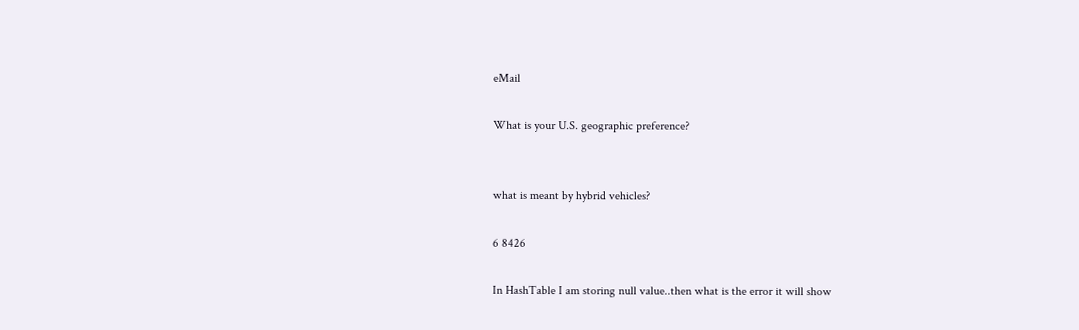eMail

What is your U.S. geographic preference?


what is meant by hybrid vehicles?

6 8426

In HashTable I am storing null value..then what is the error it will show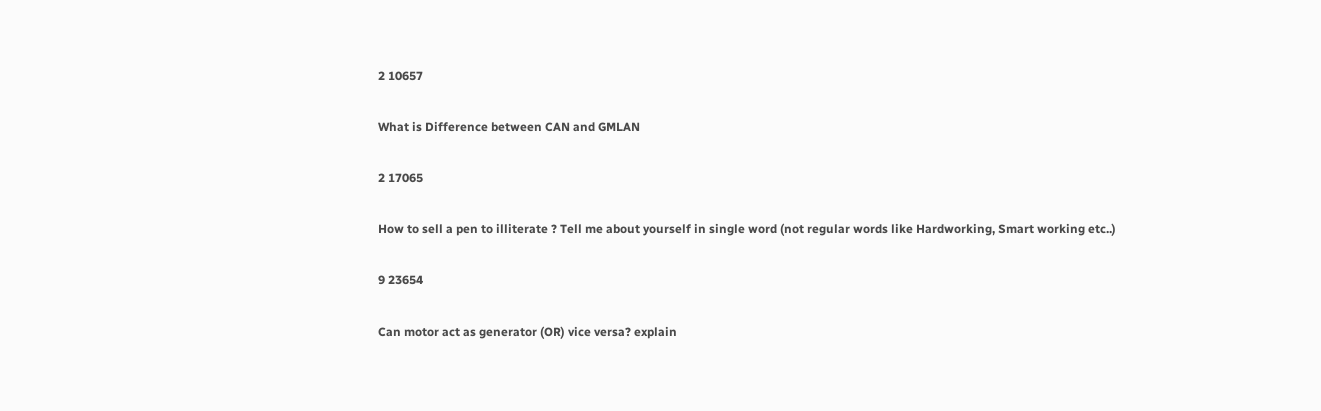2 10657

What is Difference between CAN and GMLAN

2 17065

How to sell a pen to illiterate ? Tell me about yourself in single word (not regular words like Hardworking, Smart working etc..)

9 23654

Can motor act as generator (OR) vice versa? explain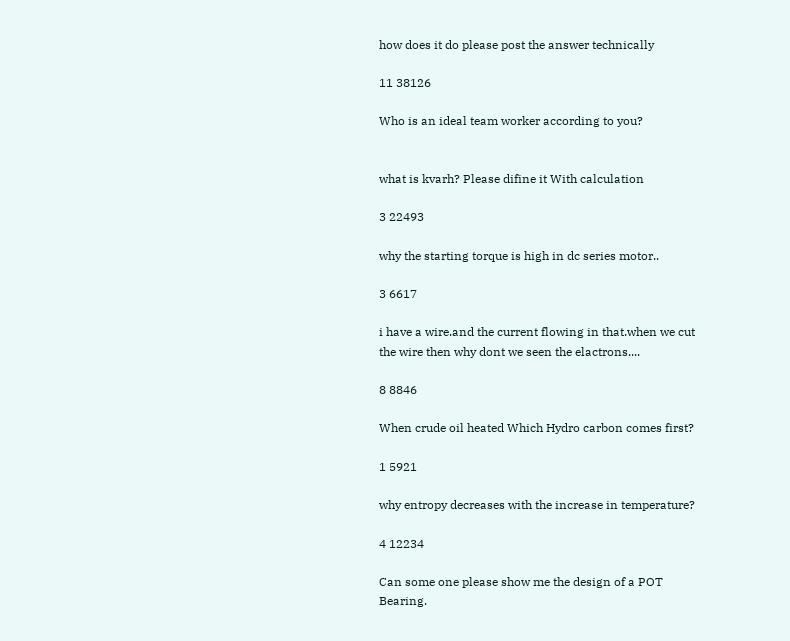how does it do please post the answer technically

11 38126

Who is an ideal team worker according to you?


what is kvarh? Please difine it With calculation

3 22493

why the starting torque is high in dc series motor..

3 6617

i have a wire.and the current flowing in that.when we cut the wire then why dont we seen the elactrons....

8 8846

When crude oil heated Which Hydro carbon comes first?

1 5921

why entropy decreases with the increase in temperature?

4 12234

Can some one please show me the design of a POT Bearing.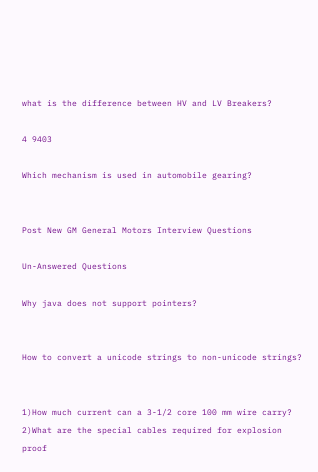what is the difference between HV and LV Breakers?

4 9403

Which mechanism is used in automobile gearing?


Post New GM General Motors Interview Questions

Un-Answered Questions

Why java does not support pointers?


How to convert a unicode strings to non-unicode strings?


1)How much current can a 3-1/2 core 100 mm wire carry? 2)What are the special cables required for explosion proof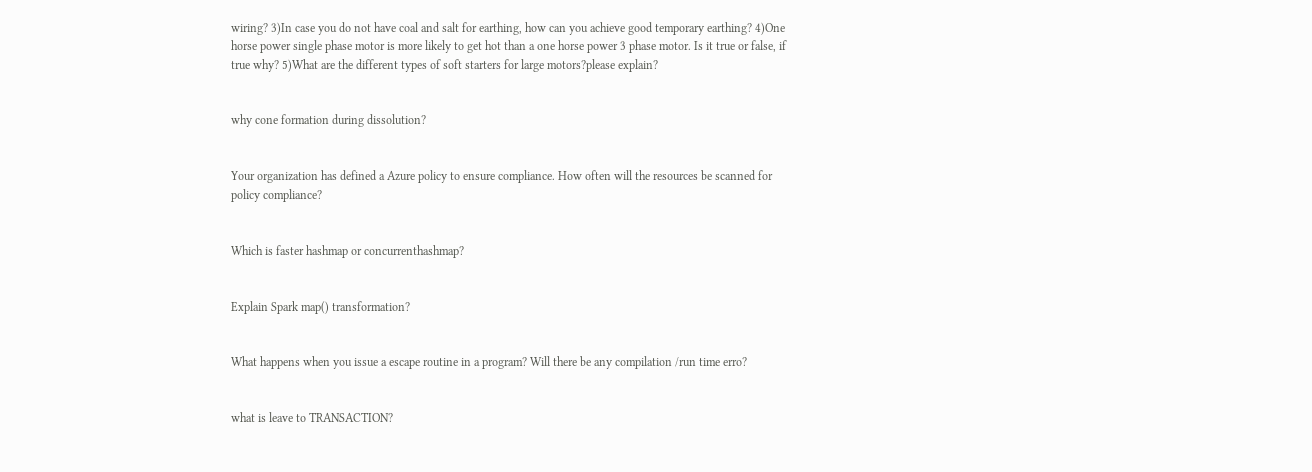wiring? 3)In case you do not have coal and salt for earthing, how can you achieve good temporary earthing? 4)One horse power single phase motor is more likely to get hot than a one horse power 3 phase motor. Is it true or false, if true why? 5)What are the different types of soft starters for large motors?please explain?


why cone formation during dissolution?


Your organization has defined a Azure policy to ensure compliance. How often will the resources be scanned for policy compliance?


Which is faster hashmap or concurrenthashmap?


Explain Spark map() transformation?


What happens when you issue a escape routine in a program? Will there be any compilation /run time erro?


what is leave to TRANSACTION?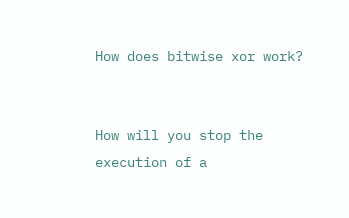How does bitwise xor work?


How will you stop the execution of a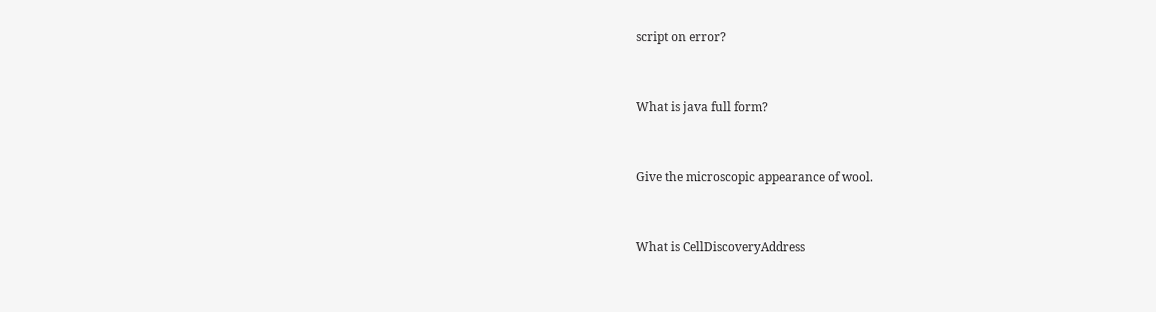script on error?


What is java full form?


Give the microscopic appearance of wool.


What is CellDiscoveryAddress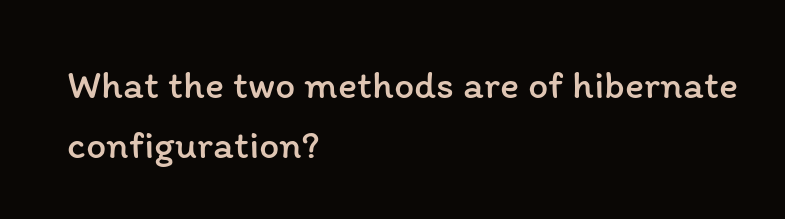What the two methods are of hibernate configuration?